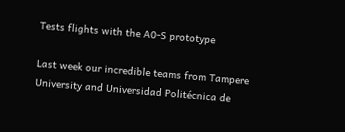Tests flights with the A0-S prototype

Last week our incredible teams from Tampere University and Universidad Politécnica de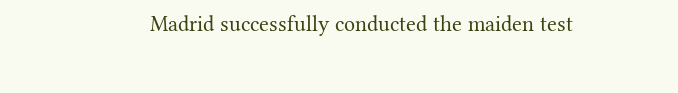Madrid successfully conducted the maiden test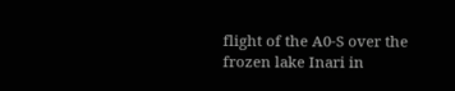flight of the A0-S over the frozen lake Inari in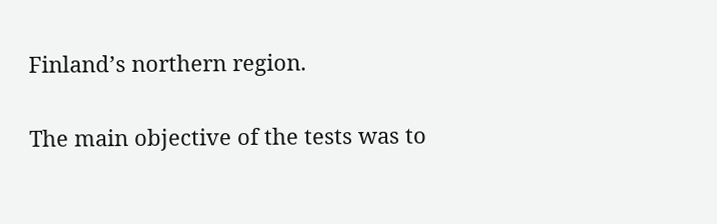Finland’s northern region.

The main objective of the tests was to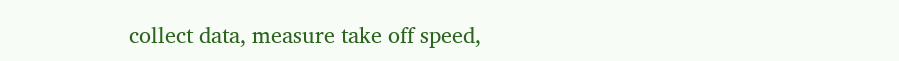collect data, measure take off speed,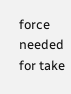force needed for take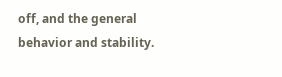off, and the general behavior and stability.